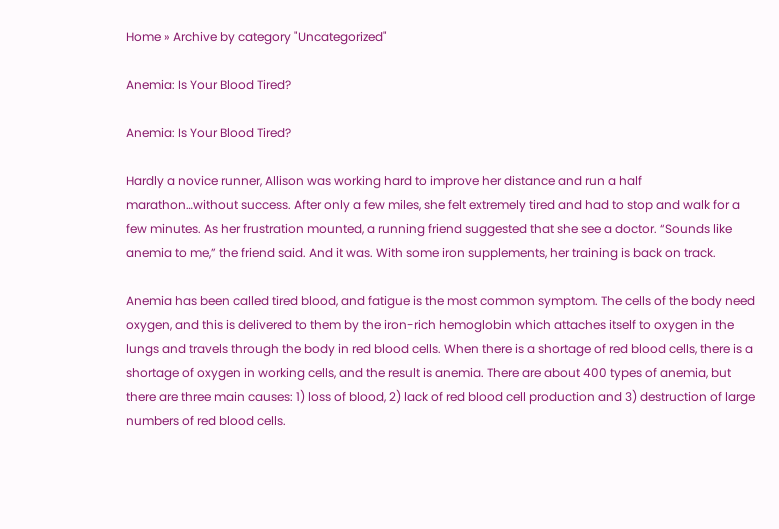Home » Archive by category "Uncategorized"

Anemia: Is Your Blood Tired?

Anemia: Is Your Blood Tired?

Hardly a novice runner, Allison was working hard to improve her distance and run a half marathon…without success. After only a few miles, she felt extremely tired and had to stop and walk for a few minutes. As her frustration mounted, a running friend suggested that she see a doctor. “Sounds like anemia to me,” the friend said. And it was. With some iron supplements, her training is back on track.

Anemia has been called tired blood, and fatigue is the most common symptom. The cells of the body need oxygen, and this is delivered to them by the iron-rich hemoglobin which attaches itself to oxygen in the lungs and travels through the body in red blood cells. When there is a shortage of red blood cells, there is a shortage of oxygen in working cells, and the result is anemia. There are about 400 types of anemia, but there are three main causes: 1) loss of blood, 2) lack of red blood cell production and 3) destruction of large numbers of red blood cells.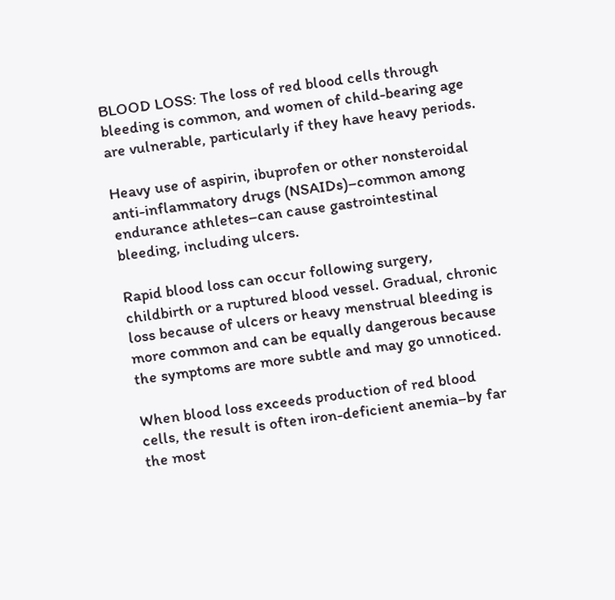BLOOD LOSS: The loss of red blood cells through bleeding is common, and women of child-bearing age are vulnerable, particularly if they have heavy periods.

Heavy use of aspirin, ibuprofen or other nonsteroidal anti-inflammatory drugs (NSAIDs)–common among endurance athletes–can cause gastrointestinal bleeding, including ulcers.

Rapid blood loss can occur following surgery, childbirth or a ruptured blood vessel. Gradual, chronic loss because of ulcers or heavy menstrual bleeding is more common and can be equally dangerous because the symptoms are more subtle and may go unnoticed.

When blood loss exceeds production of red blood cells, the result is often iron-deficient anemia–by far the most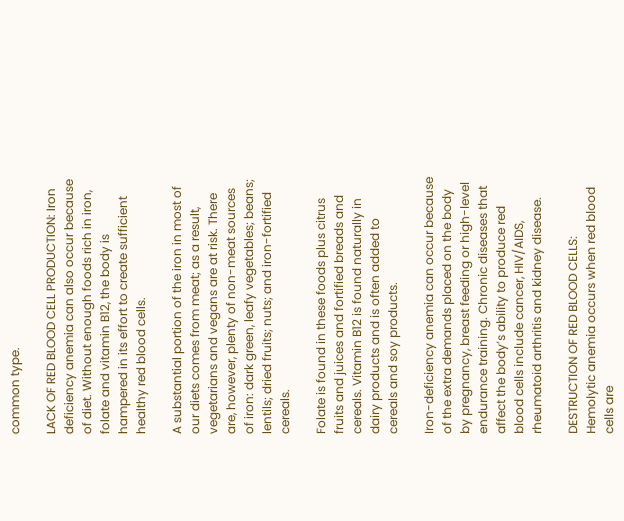common type.

LACK OF RED BLOOD CELL PRODUCTION: Iron deficiency anemia can also occur because of diet. Without enough foods rich in iron, folate and vitamin B12, the body is hampered in its effort to create sufficient healthy red blood cells.

A substantial portion of the iron in most of our diets comes from meat; as a result, vegetarians and vegans are at risk. There are, however, plenty of non-meat sources of iron: dark green, leafy vegetables; beans; lentils; dried fruits; nuts; and iron-fortified cereals.

Folate is found in these foods plus citrus fruits and juices and fortified breads and cereals. Vitamin B12 is found naturally in dairy products and is often added to cereals and soy products.

Iron-deficiency anemia can occur because of the extra demands placed on the body by pregnancy, breast feeding or high-level endurance training. Chronic diseases that affect the body’s ability to produce red blood cells include cancer, HIV/AIDS, rheumatoid arthritis and kidney disease.

DESTRUCTION OF RED BLOOD CELLS: Hemolytic anemia occurs when red blood cells are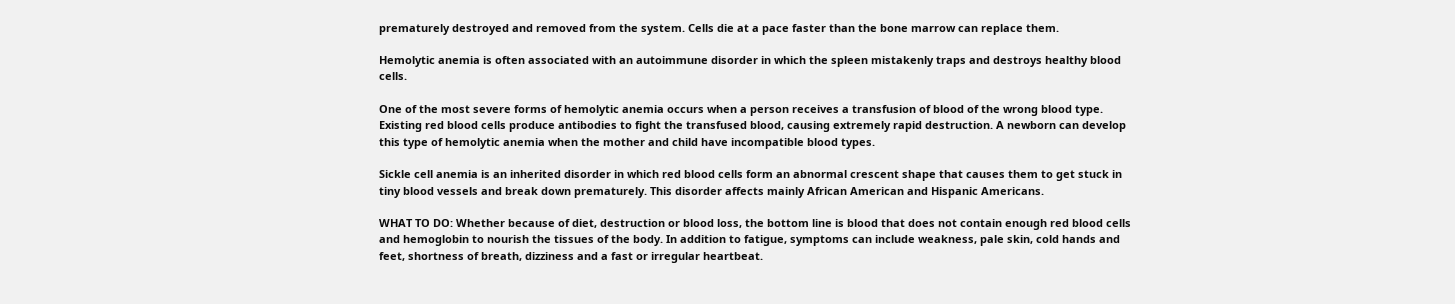prematurely destroyed and removed from the system. Cells die at a pace faster than the bone marrow can replace them.

Hemolytic anemia is often associated with an autoimmune disorder in which the spleen mistakenly traps and destroys healthy blood cells.

One of the most severe forms of hemolytic anemia occurs when a person receives a transfusion of blood of the wrong blood type. Existing red blood cells produce antibodies to fight the transfused blood, causing extremely rapid destruction. A newborn can develop this type of hemolytic anemia when the mother and child have incompatible blood types.

Sickle cell anemia is an inherited disorder in which red blood cells form an abnormal crescent shape that causes them to get stuck in tiny blood vessels and break down prematurely. This disorder affects mainly African American and Hispanic Americans.

WHAT TO DO: Whether because of diet, destruction or blood loss, the bottom line is blood that does not contain enough red blood cells and hemoglobin to nourish the tissues of the body. In addition to fatigue, symptoms can include weakness, pale skin, cold hands and feet, shortness of breath, dizziness and a fast or irregular heartbeat.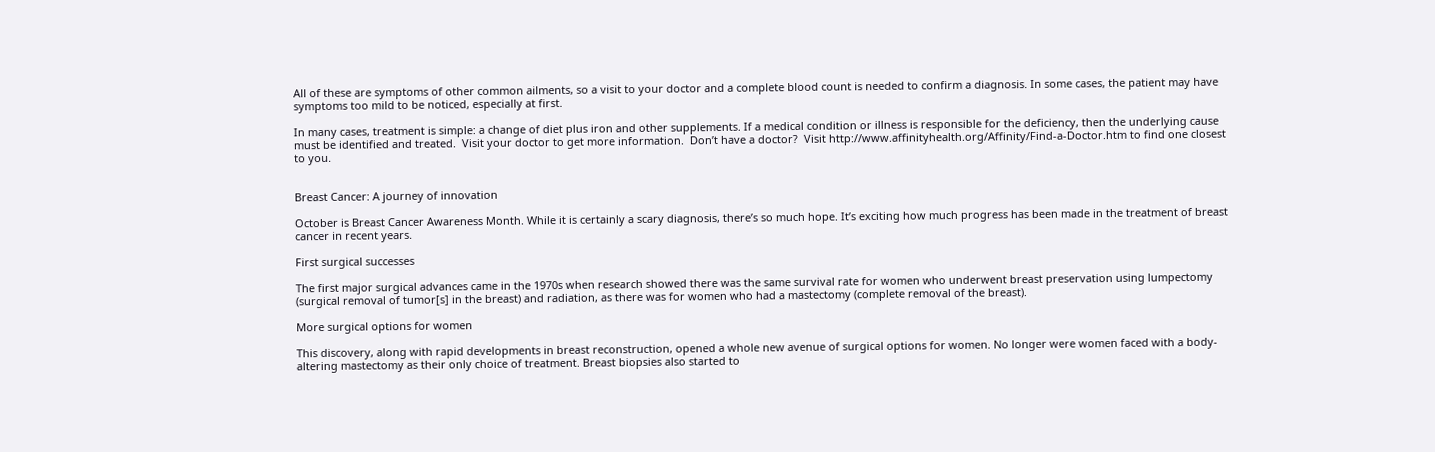All of these are symptoms of other common ailments, so a visit to your doctor and a complete blood count is needed to confirm a diagnosis. In some cases, the patient may have symptoms too mild to be noticed, especially at first.

In many cases, treatment is simple: a change of diet plus iron and other supplements. If a medical condition or illness is responsible for the deficiency, then the underlying cause must be identified and treated.  Visit your doctor to get more information.  Don’t have a doctor?  Visit http://www.affinityhealth.org/Affinity/Find-a-Doctor.htm to find one closest to you.


Breast Cancer: A journey of innovation

October is Breast Cancer Awareness Month. While it is certainly a scary diagnosis, there’s so much hope. It’s exciting how much progress has been made in the treatment of breast cancer in recent years.

First surgical successes

The first major surgical advances came in the 1970s when research showed there was the same survival rate for women who underwent breast preservation using lumpectomy (surgical removal of tumor[s] in the breast) and radiation, as there was for women who had a mastectomy (complete removal of the breast).

More surgical options for women

This discovery, along with rapid developments in breast reconstruction, opened a whole new avenue of surgical options for women. No longer were women faced with a body-altering mastectomy as their only choice of treatment. Breast biopsies also started to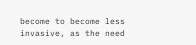become to become less invasive, as the need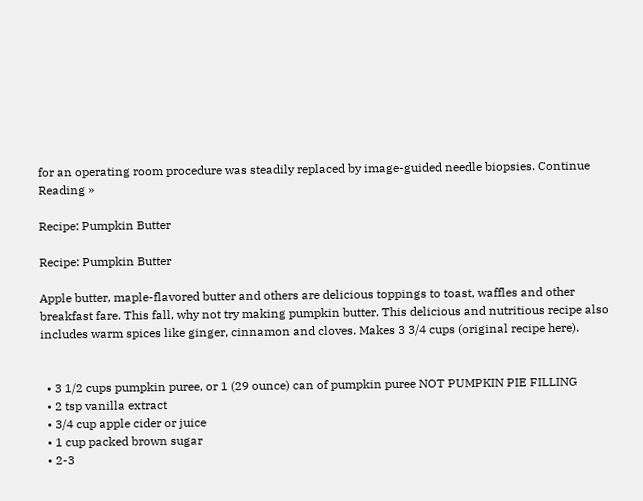for an operating room procedure was steadily replaced by image-guided needle biopsies. Continue Reading »

Recipe: Pumpkin Butter

Recipe: Pumpkin Butter

Apple butter, maple-flavored butter and others are delicious toppings to toast, waffles and other breakfast fare. This fall, why not try making pumpkin butter. This delicious and nutritious recipe also includes warm spices like ginger, cinnamon and cloves. Makes 3 3/4 cups (original recipe here).


  • 3 1/2 cups pumpkin puree, or 1 (29 ounce) can of pumpkin puree NOT PUMPKIN PIE FILLING
  • 2 tsp vanilla extract
  • 3/4 cup apple cider or juice
  • 1 cup packed brown sugar
  • 2-3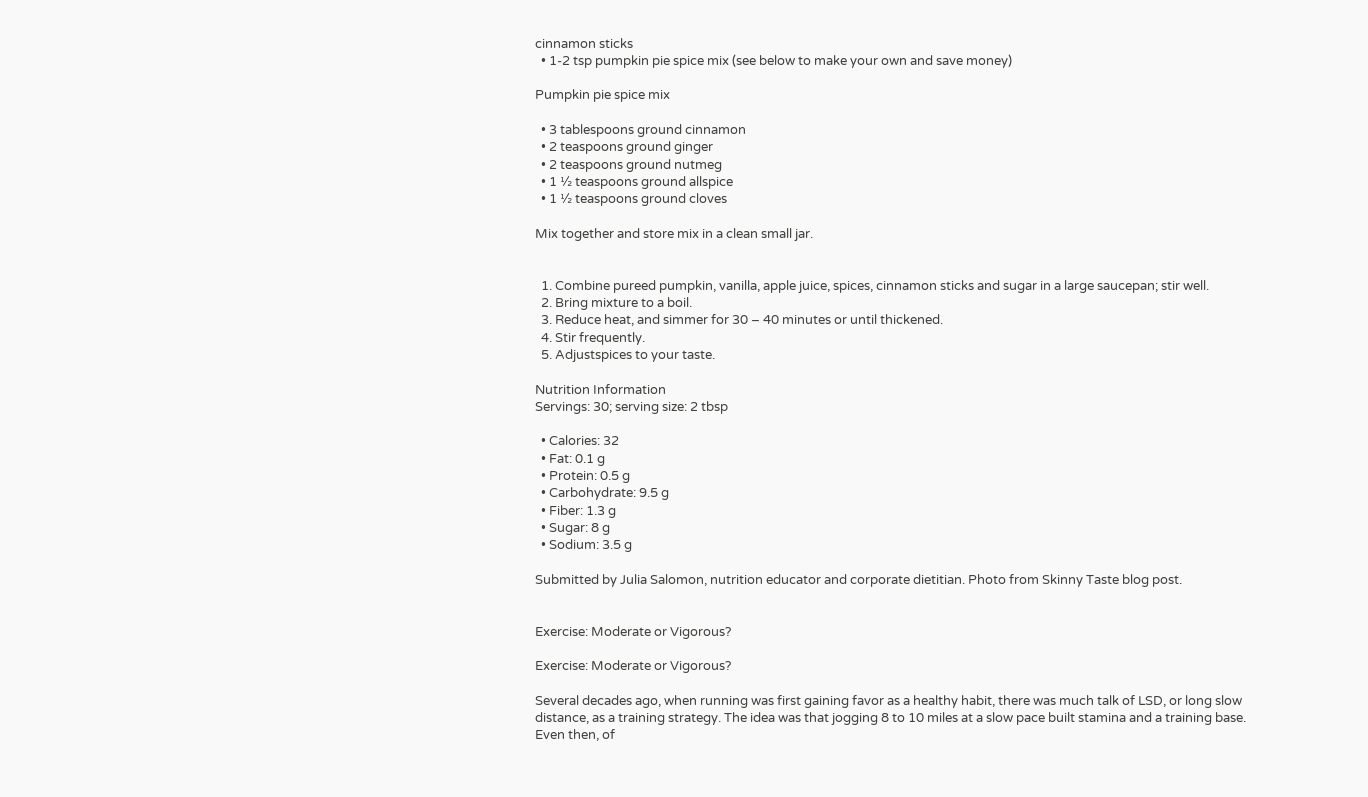cinnamon sticks
  • 1-2 tsp pumpkin pie spice mix (see below to make your own and save money)

Pumpkin pie spice mix

  • 3 tablespoons ground cinnamon
  • 2 teaspoons ground ginger
  • 2 teaspoons ground nutmeg
  • 1 ½ teaspoons ground allspice
  • 1 ½ teaspoons ground cloves

Mix together and store mix in a clean small jar.


  1. Combine pureed pumpkin, vanilla, apple juice, spices, cinnamon sticks and sugar in a large saucepan; stir well.
  2. Bring mixture to a boil.
  3. Reduce heat, and simmer for 30 – 40 minutes or until thickened.
  4. Stir frequently.
  5. Adjustspices to your taste.

Nutrition Information
Servings: 30; serving size: 2 tbsp

  • Calories: 32
  • Fat: 0.1 g
  • Protein: 0.5 g
  • Carbohydrate: 9.5 g
  • Fiber: 1.3 g
  • Sugar: 8 g
  • Sodium: 3.5 g

Submitted by Julia Salomon, nutrition educator and corporate dietitian. Photo from Skinny Taste blog post.


Exercise: Moderate or Vigorous?

Exercise: Moderate or Vigorous?

Several decades ago, when running was first gaining favor as a healthy habit, there was much talk of LSD, or long slow distance, as a training strategy. The idea was that jogging 8 to 10 miles at a slow pace built stamina and a training base. Even then, of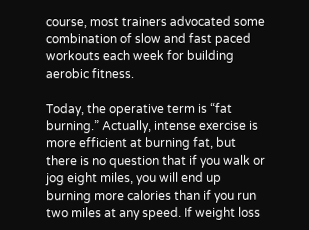course, most trainers advocated some combination of slow and fast paced workouts each week for building aerobic fitness.

Today, the operative term is “fat burning.” Actually, intense exercise is more efficient at burning fat, but there is no question that if you walk or jog eight miles, you will end up burning more calories than if you run two miles at any speed. If weight loss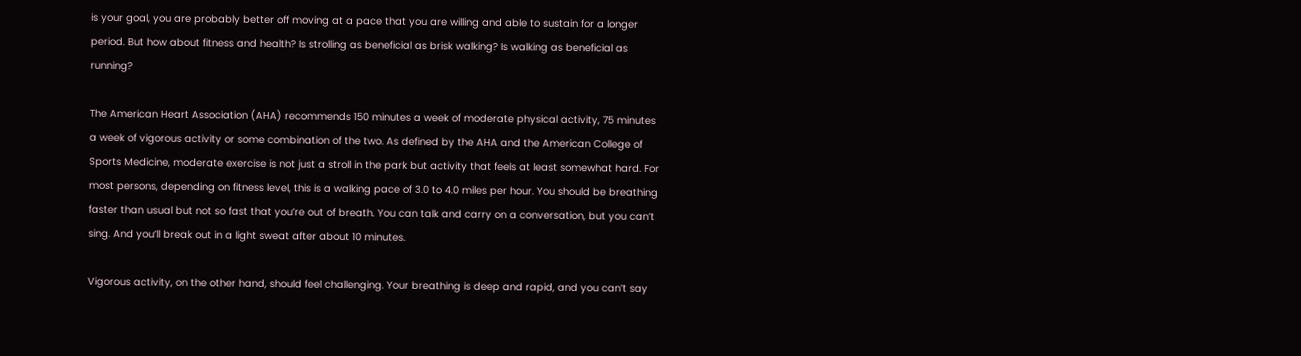is your goal, you are probably better off moving at a pace that you are willing and able to sustain for a longer period. But how about fitness and health? Is strolling as beneficial as brisk walking? Is walking as beneficial as running?

The American Heart Association (AHA) recommends 150 minutes a week of moderate physical activity, 75 minutes a week of vigorous activity or some combination of the two. As defined by the AHA and the American College of Sports Medicine, moderate exercise is not just a stroll in the park but activity that feels at least somewhat hard. For most persons, depending on fitness level, this is a walking pace of 3.0 to 4.0 miles per hour. You should be breathing faster than usual but not so fast that you’re out of breath. You can talk and carry on a conversation, but you can’t sing. And you’ll break out in a light sweat after about 10 minutes.

Vigorous activity, on the other hand, should feel challenging. Your breathing is deep and rapid, and you can’t say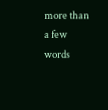more than a few words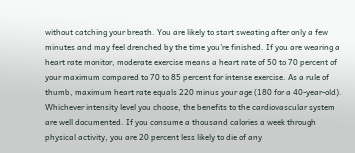without catching your breath. You are likely to start sweating after only a few minutes and may feel drenched by the time you’re finished. If you are wearing a heart rate monitor, moderate exercise means a heart rate of 50 to 70 percent of your maximum compared to 70 to 85 percent for intense exercise. As a rule of thumb, maximum heart rate equals 220 minus your age (180 for a 40-year-old). Whichever intensity level you choose, the benefits to the cardiovascular system are well documented. If you consume a thousand calories a week through physical activity, you are 20 percent less likely to die of any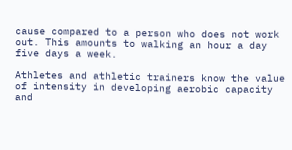cause compared to a person who does not work out. This amounts to walking an hour a day five days a week.

Athletes and athletic trainers know the value of intensity in developing aerobic capacity and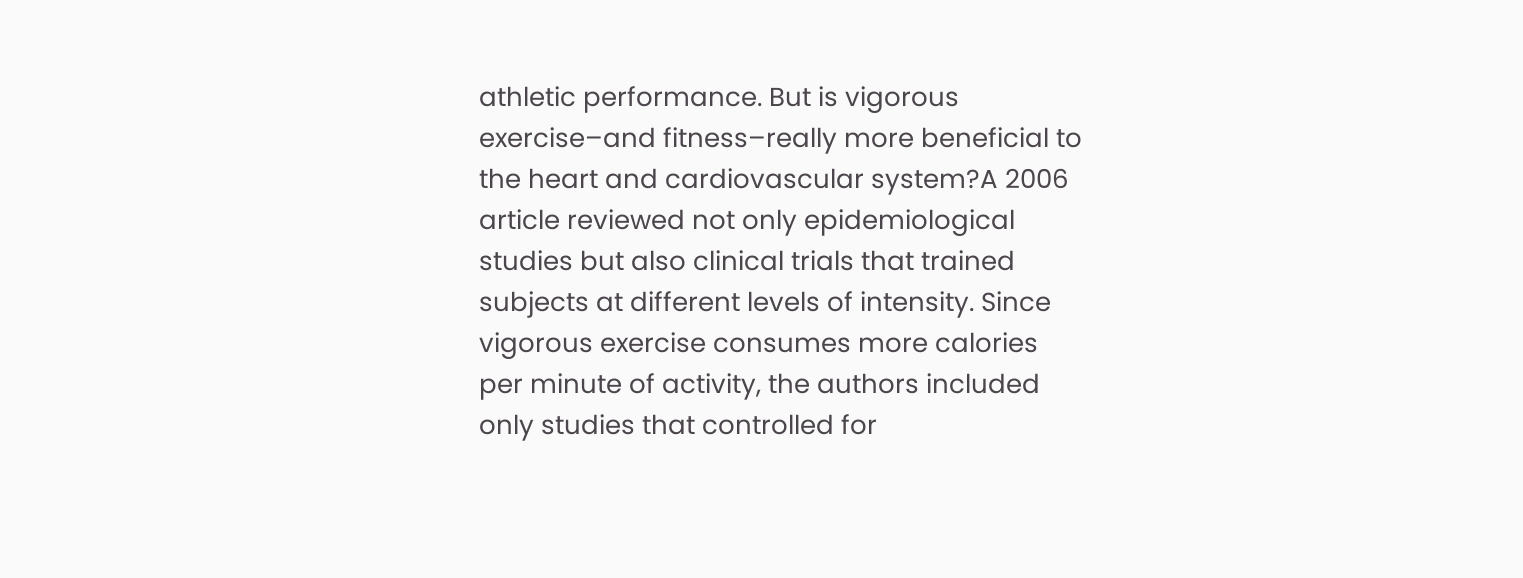athletic performance. But is vigorous exercise–and fitness–really more beneficial to the heart and cardiovascular system?A 2006 article reviewed not only epidemiological studies but also clinical trials that trained subjects at different levels of intensity. Since vigorous exercise consumes more calories per minute of activity, the authors included only studies that controlled for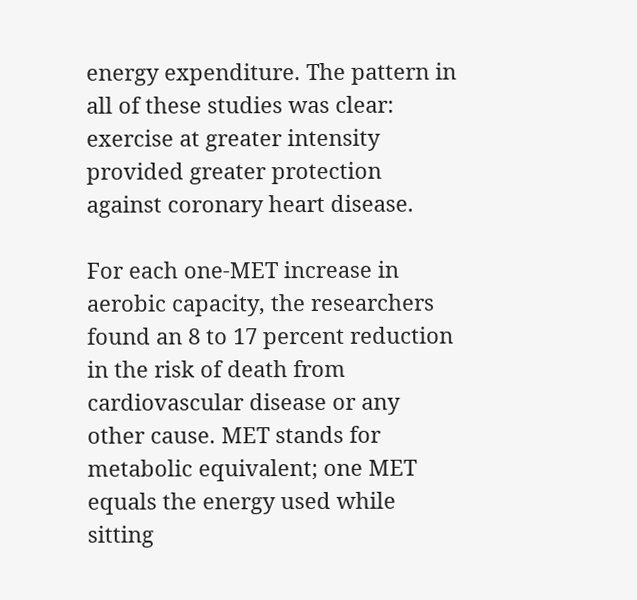energy expenditure. The pattern in all of these studies was clear: exercise at greater intensity provided greater protection against coronary heart disease.

For each one-MET increase in aerobic capacity, the researchers found an 8 to 17 percent reduction in the risk of death from cardiovascular disease or any other cause. MET stands for metabolic equivalent; one MET equals the energy used while sitting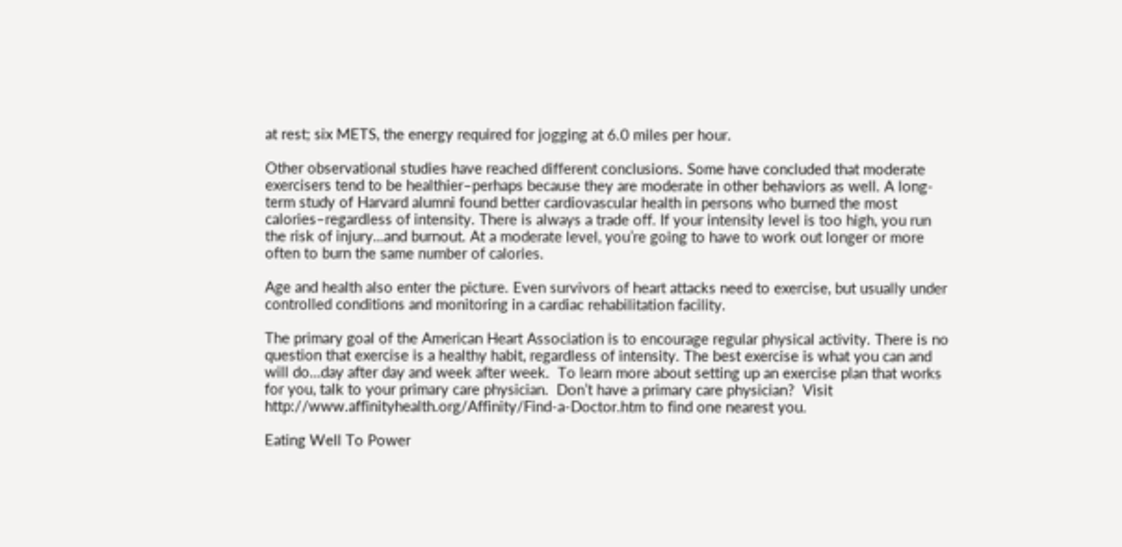at rest; six METS, the energy required for jogging at 6.0 miles per hour.

Other observational studies have reached different conclusions. Some have concluded that moderate exercisers tend to be healthier–perhaps because they are moderate in other behaviors as well. A long-term study of Harvard alumni found better cardiovascular health in persons who burned the most calories–regardless of intensity. There is always a trade off. If your intensity level is too high, you run the risk of injury…and burnout. At a moderate level, you’re going to have to work out longer or more often to burn the same number of calories.

Age and health also enter the picture. Even survivors of heart attacks need to exercise, but usually under controlled conditions and monitoring in a cardiac rehabilitation facility.

The primary goal of the American Heart Association is to encourage regular physical activity. There is no question that exercise is a healthy habit, regardless of intensity. The best exercise is what you can and will do…day after day and week after week.  To learn more about setting up an exercise plan that works for you, talk to your primary care physician.  Don’t have a primary care physician?  Visit http://www.affinityhealth.org/Affinity/Find-a-Doctor.htm to find one nearest you.

Eating Well To Power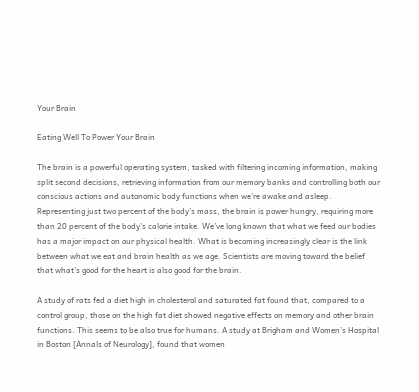Your Brain

Eating Well To Power Your Brain

The brain is a powerful operating system, tasked with filtering incoming information, making split second decisions, retrieving information from our memory banks and controlling both our conscious actions and autonomic body functions when we’re awake and asleep. Representing just two percent of the body’s mass, the brain is power hungry, requiring more than 20 percent of the body’s calorie intake. We’ve long known that what we feed our bodies has a major impact on our physical health. What is becoming increasingly clear is the link between what we eat and brain health as we age. Scientists are moving toward the belief that what’s good for the heart is also good for the brain.

A study of rats fed a diet high in cholesterol and saturated fat found that, compared to a control group, those on the high fat diet showed negative effects on memory and other brain functions. This seems to be also true for humans. A study at Brigham and Women’s Hospital in Boston [Annals of Neurology], found that women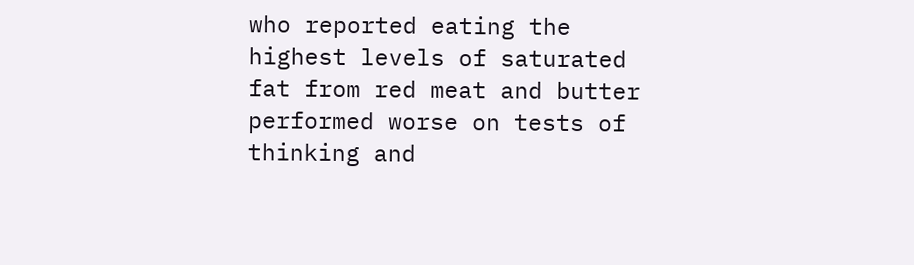who reported eating the highest levels of saturated fat from red meat and butter performed worse on tests of thinking and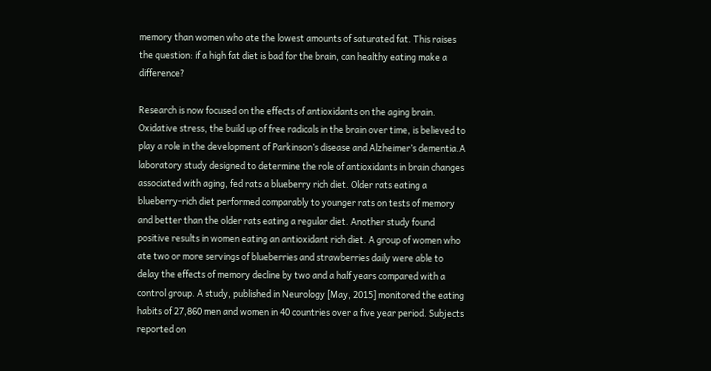memory than women who ate the lowest amounts of saturated fat. This raises the question: if a high fat diet is bad for the brain, can healthy eating make a difference?

Research is now focused on the effects of antioxidants on the aging brain. Oxidative stress, the build up of free radicals in the brain over time, is believed to play a role in the development of Parkinson’s disease and Alzheimer’s dementia.A laboratory study designed to determine the role of antioxidants in brain changes associated with aging, fed rats a blueberry rich diet. Older rats eating a blueberry-rich diet performed comparably to younger rats on tests of memory and better than the older rats eating a regular diet. Another study found positive results in women eating an antioxidant rich diet. A group of women who ate two or more servings of blueberries and strawberries daily were able to delay the effects of memory decline by two and a half years compared with a control group. A study, published in Neurology [May, 2015] monitored the eating habits of 27,860 men and women in 40 countries over a five year period. Subjects reported on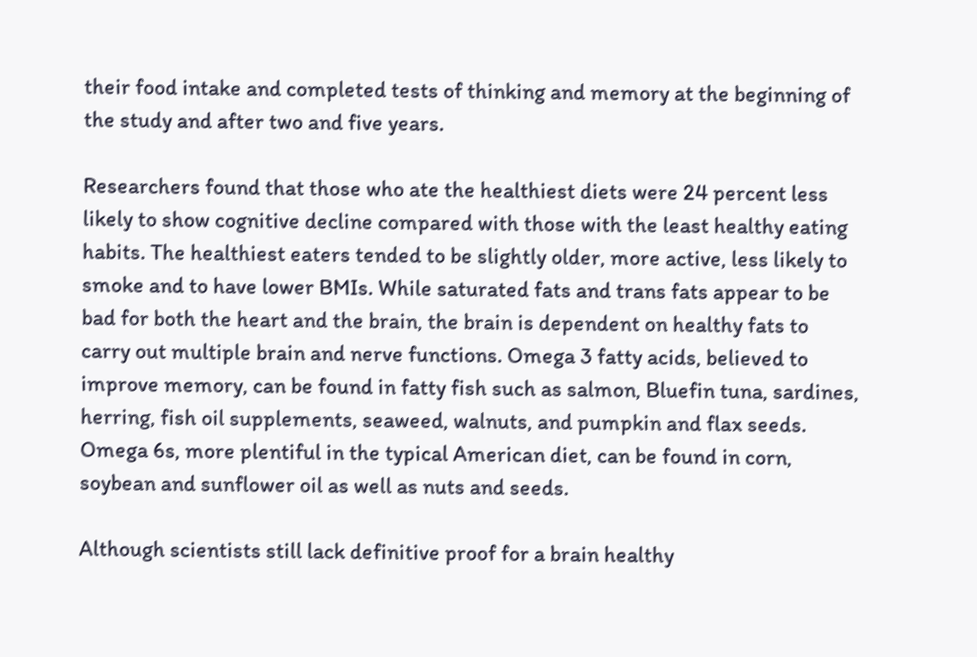their food intake and completed tests of thinking and memory at the beginning of the study and after two and five years.

Researchers found that those who ate the healthiest diets were 24 percent less likely to show cognitive decline compared with those with the least healthy eating habits. The healthiest eaters tended to be slightly older, more active, less likely to smoke and to have lower BMIs. While saturated fats and trans fats appear to be bad for both the heart and the brain, the brain is dependent on healthy fats to carry out multiple brain and nerve functions. Omega 3 fatty acids, believed to improve memory, can be found in fatty fish such as salmon, Bluefin tuna, sardines, herring, fish oil supplements, seaweed, walnuts, and pumpkin and flax seeds. Omega 6s, more plentiful in the typical American diet, can be found in corn, soybean and sunflower oil as well as nuts and seeds.

Although scientists still lack definitive proof for a brain healthy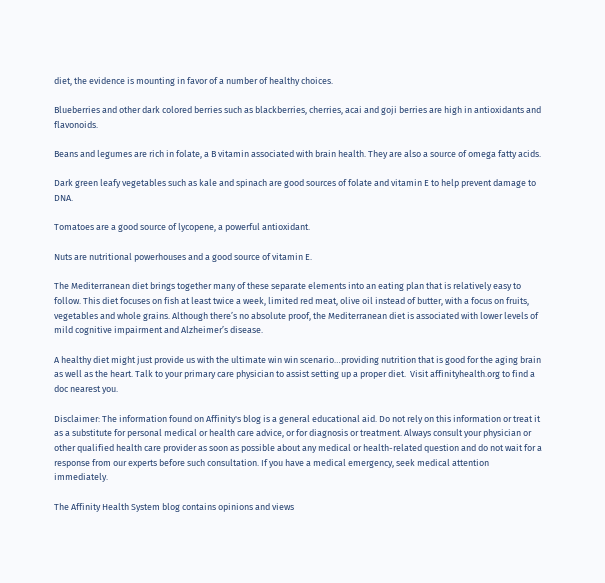diet, the evidence is mounting in favor of a number of healthy choices.

Blueberries and other dark colored berries such as blackberries, cherries, acai and goji berries are high in antioxidants and flavonoids.

Beans and legumes are rich in folate, a B vitamin associated with brain health. They are also a source of omega fatty acids.

Dark green leafy vegetables such as kale and spinach are good sources of folate and vitamin E to help prevent damage to DNA.

Tomatoes are a good source of lycopene, a powerful antioxidant.

Nuts are nutritional powerhouses and a good source of vitamin E.

The Mediterranean diet brings together many of these separate elements into an eating plan that is relatively easy to follow. This diet focuses on fish at least twice a week, limited red meat, olive oil instead of butter, with a focus on fruits, vegetables and whole grains. Although there’s no absolute proof, the Mediterranean diet is associated with lower levels of mild cognitive impairment and Alzheimer’s disease.

A healthy diet might just provide us with the ultimate win win scenario…providing nutrition that is good for the aging brain as well as the heart. Talk to your primary care physician to assist setting up a proper diet.  Visit affinityhealth.org to find a doc nearest you.

Disclaimer: The information found on Affinity's blog is a general educational aid. Do not rely on this information or treat it as a substitute for personal medical or health care advice, or for diagnosis or treatment. Always consult your physician or other qualified health care provider as soon as possible about any medical or health-related question and do not wait for a response from our experts before such consultation. If you have a medical emergency, seek medical attention immediately.

The Affinity Health System blog contains opinions and views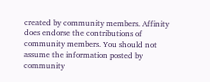created by community members. Affinity does endorse the contributions of community members. You should not assume the information posted by community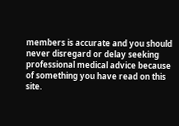members is accurate and you should never disregard or delay seeking professional medical advice because of something you have read on this site.